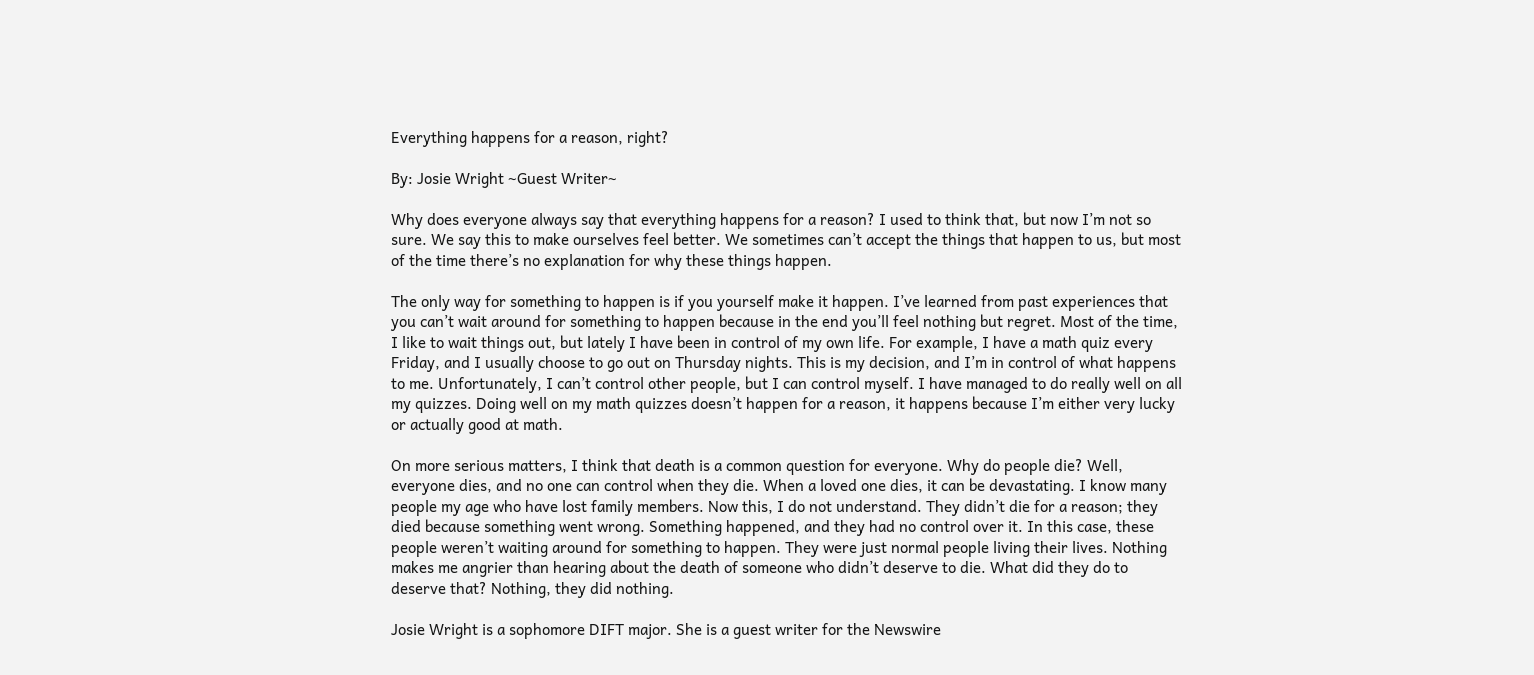Everything happens for a reason, right?

By: Josie Wright ~Guest Writer~

Why does everyone always say that everything happens for a reason? I used to think that, but now I’m not so sure. We say this to make ourselves feel better. We sometimes can’t accept the things that happen to us, but most of the time there’s no explanation for why these things happen.

The only way for something to happen is if you yourself make it happen. I’ve learned from past experiences that you can’t wait around for something to happen because in the end you’ll feel nothing but regret. Most of the time, I like to wait things out, but lately I have been in control of my own life. For example, I have a math quiz every Friday, and I usually choose to go out on Thursday nights. This is my decision, and I’m in control of what happens to me. Unfortunately, I can’t control other people, but I can control myself. I have managed to do really well on all my quizzes. Doing well on my math quizzes doesn’t happen for a reason, it happens because I’m either very lucky or actually good at math.

On more serious matters, I think that death is a common question for everyone. Why do people die? Well, everyone dies, and no one can control when they die. When a loved one dies, it can be devastating. I know many people my age who have lost family members. Now this, I do not understand. They didn’t die for a reason; they died because something went wrong. Something happened, and they had no control over it. In this case, these people weren’t waiting around for something to happen. They were just normal people living their lives. Nothing makes me angrier than hearing about the death of someone who didn’t deserve to die. What did they do to deserve that? Nothing, they did nothing.

Josie Wright is a sophomore DIFT major. She is a guest writer for the Newswire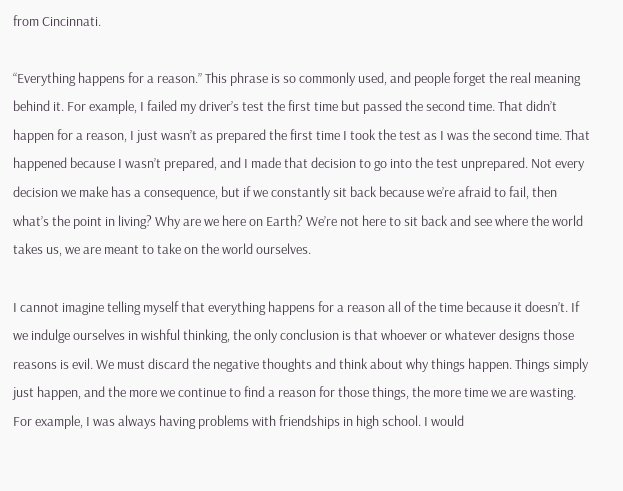from Cincinnati.

“Everything happens for a reason.” This phrase is so commonly used, and people forget the real meaning behind it. For example, I failed my driver’s test the first time but passed the second time. That didn’t happen for a reason, I just wasn’t as prepared the first time I took the test as I was the second time. That happened because I wasn’t prepared, and I made that decision to go into the test unprepared. Not every decision we make has a consequence, but if we constantly sit back because we’re afraid to fail, then what’s the point in living? Why are we here on Earth? We’re not here to sit back and see where the world takes us, we are meant to take on the world ourselves.

I cannot imagine telling myself that everything happens for a reason all of the time because it doesn’t. If we indulge ourselves in wishful thinking, the only conclusion is that whoever or whatever designs those reasons is evil. We must discard the negative thoughts and think about why things happen. Things simply just happen, and the more we continue to find a reason for those things, the more time we are wasting. For example, I was always having problems with friendships in high school. I would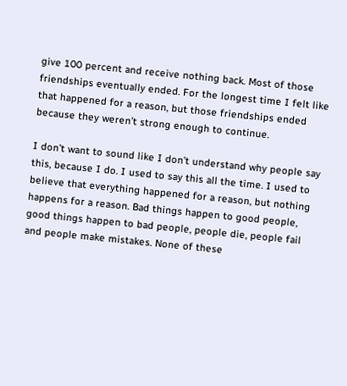give 100 percent and receive nothing back. Most of those friendships eventually ended. For the longest time I felt like that happened for a reason, but those friendships ended because they weren’t strong enough to continue.

I don’t want to sound like I don’t understand why people say this, because I do. I used to say this all the time. I used to believe that everything happened for a reason, but nothing happens for a reason. Bad things happen to good people, good things happen to bad people, people die, people fail and people make mistakes. None of these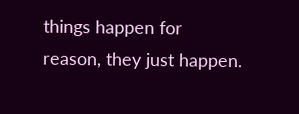things happen for reason, they just happen.